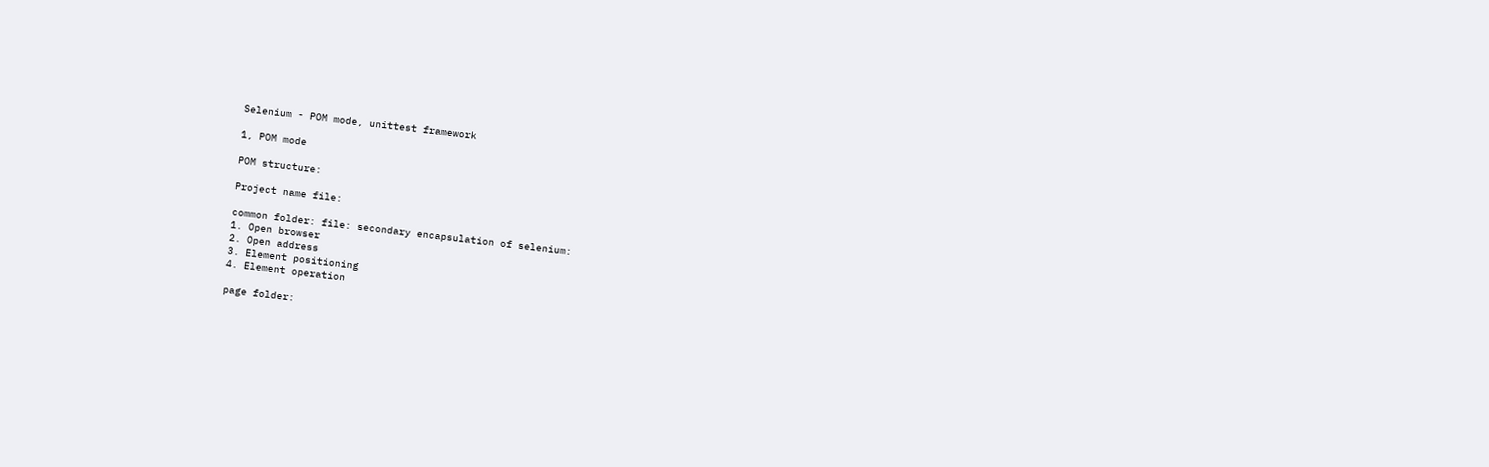Selenium - POM mode, unittest framework

1, POM mode

POM structure:

Project name file:

common folder: file: secondary encapsulation of selenium:
1. Open browser
2. Open address
3. Element positioning
4. Element operation

page folder: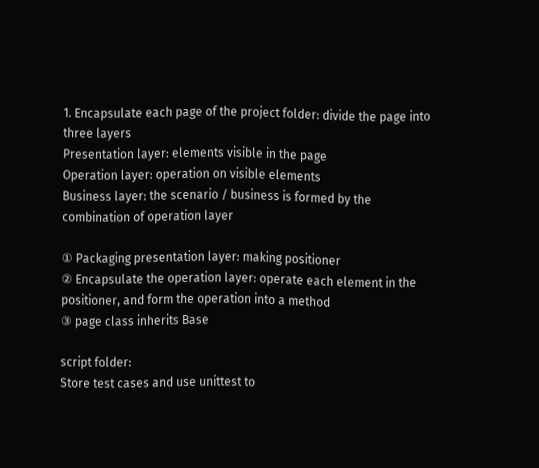1. Encapsulate each page of the project folder: divide the page into three layers
Presentation layer: elements visible in the page
Operation layer: operation on visible elements
Business layer: the scenario / business is formed by the combination of operation layer

① Packaging presentation layer: making positioner
② Encapsulate the operation layer: operate each element in the positioner, and form the operation into a method
③ page class inherits Base

script folder:
Store test cases and use unittest to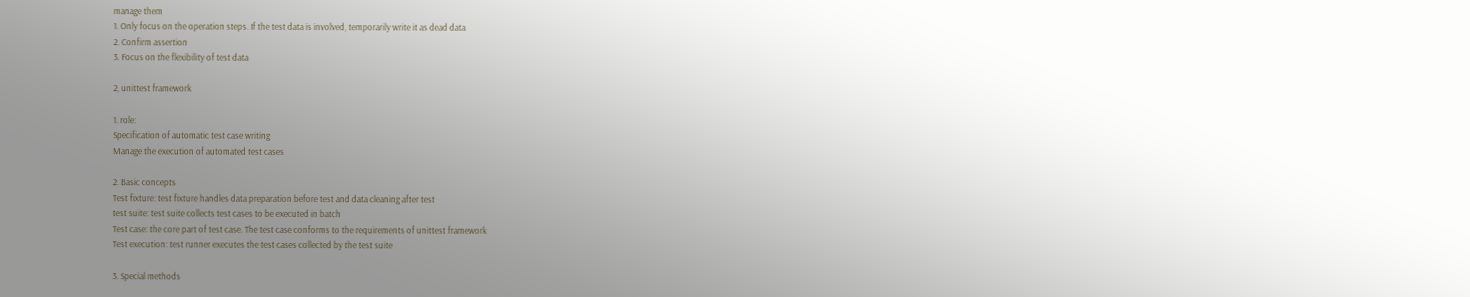manage them
1. Only focus on the operation steps. If the test data is involved, temporarily write it as dead data
2. Confirm assertion
3. Focus on the flexibility of test data

2, unittest framework

1. role:
Specification of automatic test case writing
Manage the execution of automated test cases

2. Basic concepts
Test fixture: test fixture handles data preparation before test and data cleaning after test
test suite: test suite collects test cases to be executed in batch
Test case: the core part of test case. The test case conforms to the requirements of unittest framework
Test execution: test runner executes the test cases collected by the test suite

3. Special methods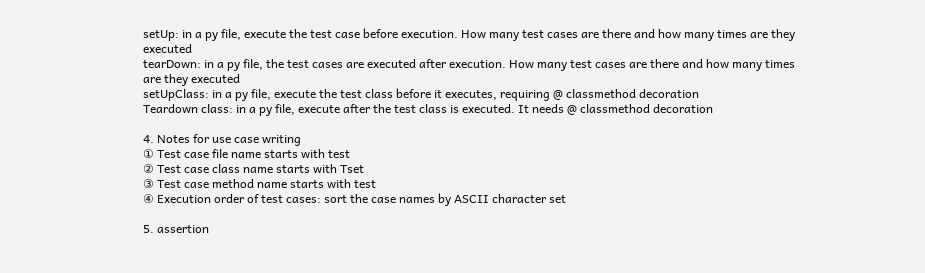setUp: in a py file, execute the test case before execution. How many test cases are there and how many times are they executed
tearDown: in a py file, the test cases are executed after execution. How many test cases are there and how many times are they executed
setUpClass: in a py file, execute the test class before it executes, requiring @ classmethod decoration
Teardown class: in a py file, execute after the test class is executed. It needs @ classmethod decoration

4. Notes for use case writing
① Test case file name starts with test
② Test case class name starts with Tset
③ Test case method name starts with test
④ Execution order of test cases: sort the case names by ASCII character set

5. assertion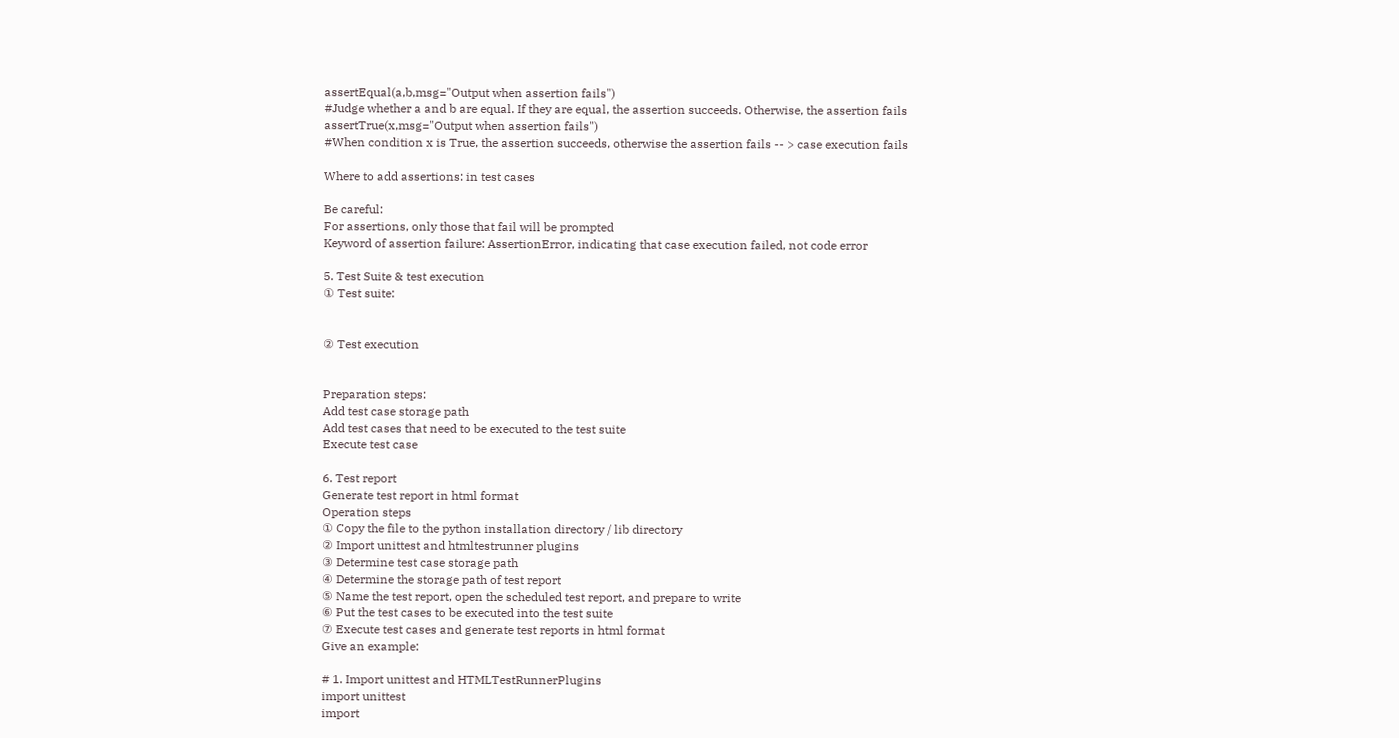assertEqual(a,b,msg="Output when assertion fails")
#Judge whether a and b are equal. If they are equal, the assertion succeeds. Otherwise, the assertion fails
assertTrue(x,msg="Output when assertion fails")
#When condition x is True, the assertion succeeds, otherwise the assertion fails -- > case execution fails

Where to add assertions: in test cases

Be careful:
For assertions, only those that fail will be prompted
Keyword of assertion failure: AssertionError, indicating that case execution failed, not code error

5. Test Suite & test execution
① Test suite:


② Test execution


Preparation steps:
Add test case storage path
Add test cases that need to be executed to the test suite
Execute test case

6. Test report
Generate test report in html format
Operation steps
① Copy the file to the python installation directory / lib directory
② Import unittest and htmltestrunner plugins
③ Determine test case storage path
④ Determine the storage path of test report
⑤ Name the test report, open the scheduled test report, and prepare to write
⑥ Put the test cases to be executed into the test suite
⑦ Execute test cases and generate test reports in html format
Give an example:

# 1. Import unittest and HTMLTestRunnerPlugins
import unittest
import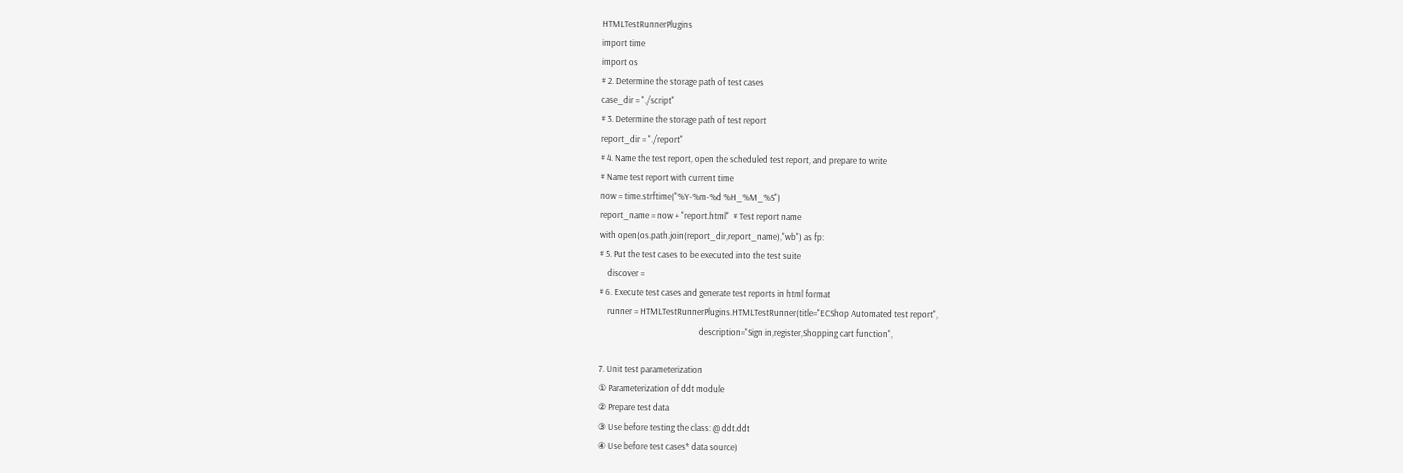HTMLTestRunnerPlugins
import time
import os
# 2. Determine the storage path of test cases
case_dir = "./script"
# 3. Determine the storage path of test report
report_dir = "./report"
# 4. Name the test report, open the scheduled test report, and prepare to write
# Name test report with current time
now = time.strftime("%Y-%m-%d %H_%M_%S")
report_name = now + "report.html"  # Test report name
with open(os.path.join(report_dir,report_name),"wb") as fp:
# 5. Put the test cases to be executed into the test suite
    discover =
# 6. Execute test cases and generate test reports in html format
    runner = HTMLTestRunnerPlugins.HTMLTestRunner(title="ECShop Automated test report",
                                                  description="Sign in,register,Shopping cart function",

7. Unit test parameterization
① Parameterization of ddt module
② Prepare test data
③ Use before testing the class: @ ddt.ddt
④ Use before test cases* data source)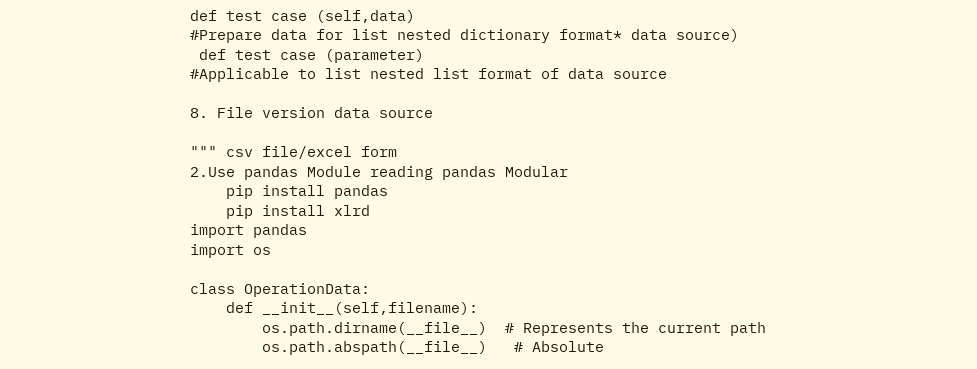def test case (self,data)
#Prepare data for list nested dictionary format* data source)
 def test case (parameter)
#Applicable to list nested list format of data source

8. File version data source

""" csv file/excel form
2.Use pandas Module reading pandas Modular
    pip install pandas
    pip install xlrd
import pandas
import os

class OperationData:
    def __init__(self,filename):
        os.path.dirname(__file__)  # Represents the current path
        os.path.abspath(__file__)   # Absolute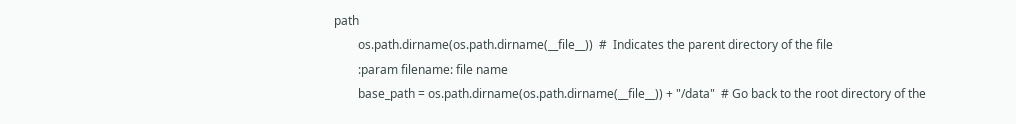path
        os.path.dirname(os.path.dirname(__file__))  #  Indicates the parent directory of the file
        :param filename: file name
        base_path = os.path.dirname(os.path.dirname(__file__)) + "/data"  # Go back to the root directory of the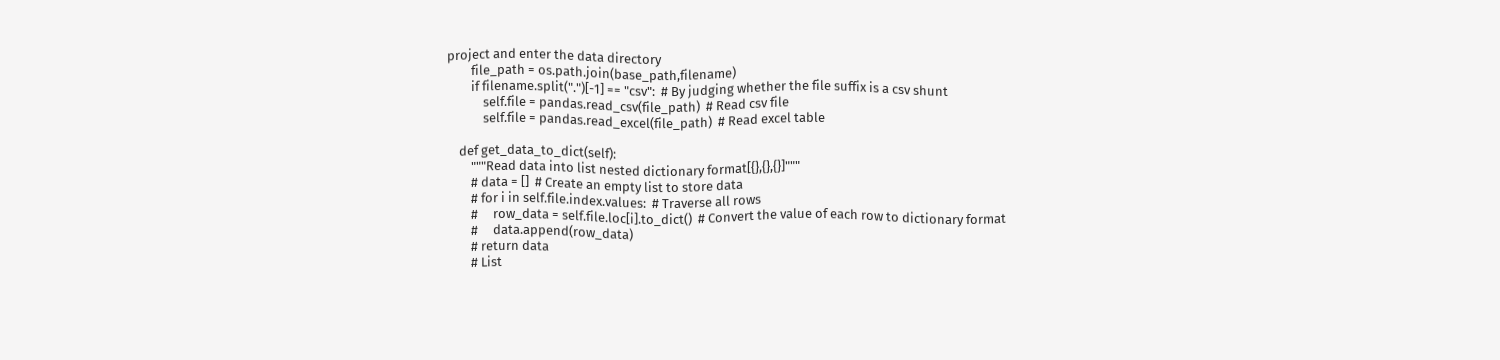project and enter the data directory
        file_path = os.path.join(base_path,filename)
        if filename.split(".")[-1] == "csv":  # By judging whether the file suffix is a csv shunt
            self.file = pandas.read_csv(file_path)  # Read csv file
            self.file = pandas.read_excel(file_path)  # Read excel table

    def get_data_to_dict(self):
        """Read data into list nested dictionary format[{},{},{}]"""
        # data = []  # Create an empty list to store data
        # for i in self.file.index.values:  # Traverse all rows
        #     row_data = self.file.loc[i].to_dict()  # Convert the value of each row to dictionary format
        #     data.append(row_data)
        # return data
        # List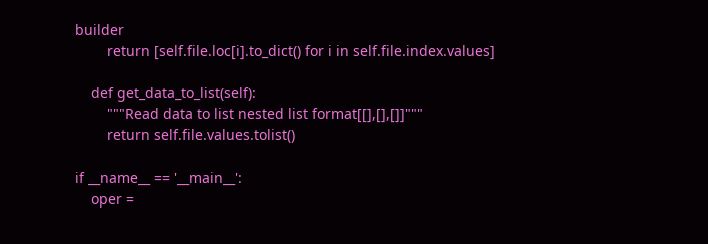builder
        return [self.file.loc[i].to_dict() for i in self.file.index.values]

    def get_data_to_list(self):
        """Read data to list nested list format[[],[],[]]"""
        return self.file.values.tolist()

if __name__ == '__main__':
    oper =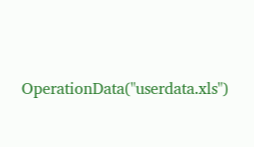OperationData("userdata.xls")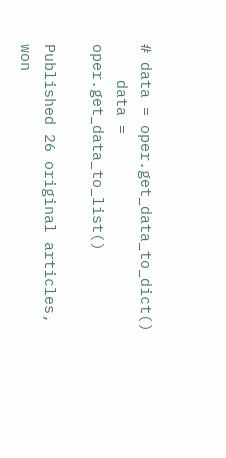# data = oper.get_data_to_dict()
    data = oper.get_data_to_list()

Published 26 original articles, won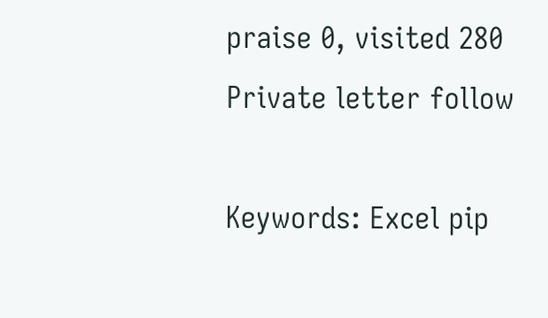praise 0, visited 280
Private letter follow

Keywords: Excel pip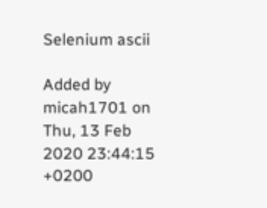Selenium ascii

Added by micah1701 on Thu, 13 Feb 2020 23:44:15 +0200